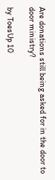Are donations still being asked for in the door to door ministry?

by ToesUp 10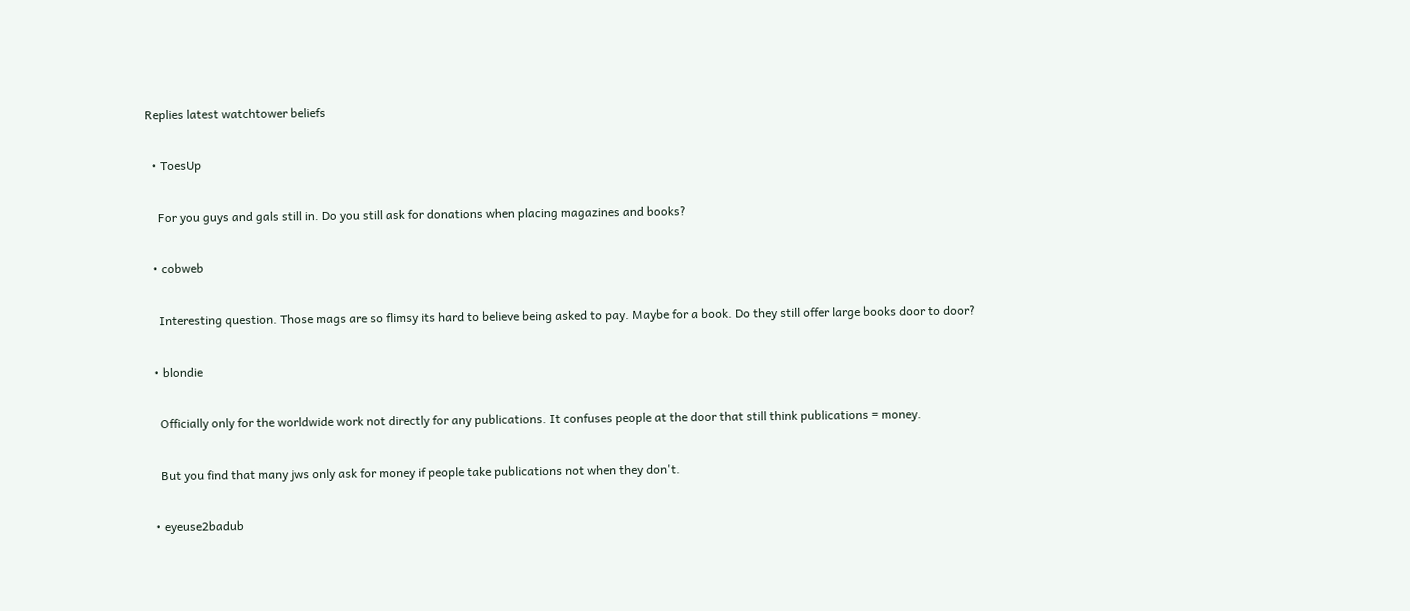Replies latest watchtower beliefs

  • ToesUp

    For you guys and gals still in. Do you still ask for donations when placing magazines and books?

  • cobweb

    Interesting question. Those mags are so flimsy its hard to believe being asked to pay. Maybe for a book. Do they still offer large books door to door?

  • blondie

    Officially only for the worldwide work not directly for any publications. It confuses people at the door that still think publications = money.

    But you find that many jws only ask for money if people take publications not when they don't.

  • eyeuse2badub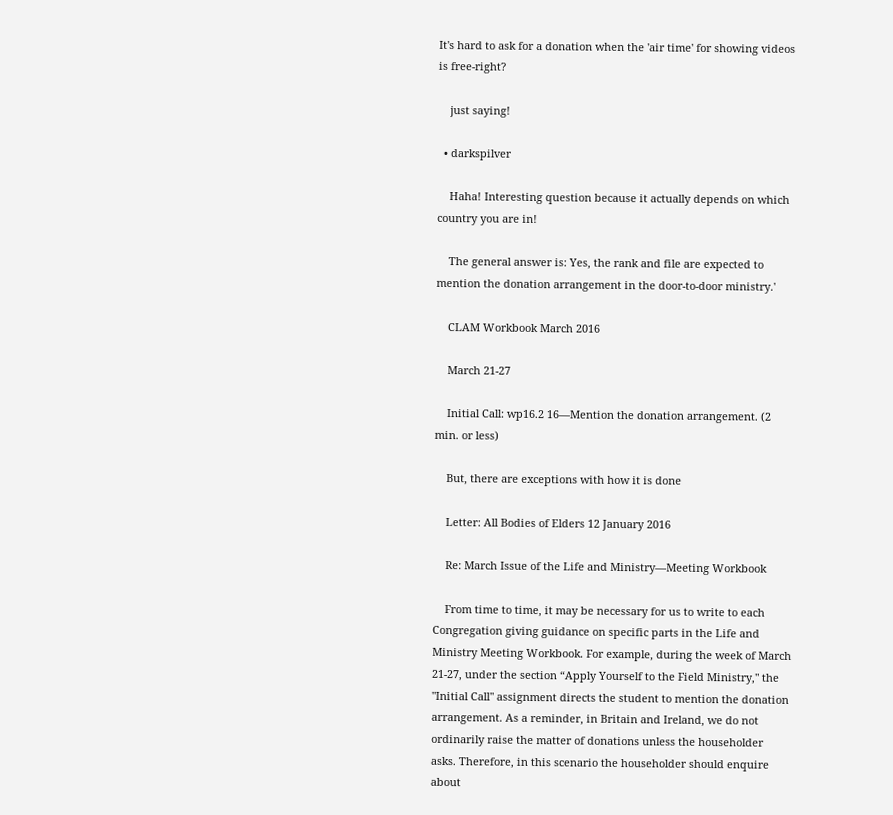It's hard to ask for a donation when the 'air time' for showing videos is free-right?

    just saying!

  • darkspilver

    Haha! Interesting question because it actually depends on which country you are in!

    The general answer is: Yes, the rank and file are expected to mention the donation arrangement in the door-to-door ministry.'

    CLAM Workbook March 2016

    March 21-27

    Initial Call: wp16.2 16—Mention the donation arrangement. (2 min. or less)

    But, there are exceptions with how it is done

    Letter: All Bodies of Elders 12 January 2016

    Re: March Issue of the Life and Ministry—Meeting Workbook

    From time to time, it may be necessary for us to write to each Congregation giving guidance on specific parts in the Life and Ministry Meeting Workbook. For example, during the week of March 21-27, under the section “Apply Yourself to the Field Ministry," the "Initial Call" assignment directs the student to mention the donation arrangement. As a reminder, in Britain and Ireland, we do not ordinarily raise the matter of donations unless the householder asks. Therefore, in this scenario the householder should enquire about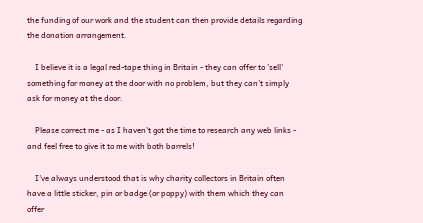the funding of our work and the student can then provide details regarding the donation arrangement.

    I believe it is a legal red-tape thing in Britain - they can offer to 'sell' something for money at the door with no problem, but they can't simply ask for money at the door.

    Please correct me - as I haven't got the time to research any web links - and feel free to give it to me with both barrels!

    I've always understood that is why charity collectors in Britain often have a little sticker, pin or badge (or poppy) with them which they can offer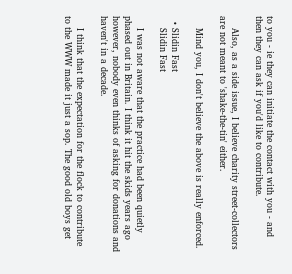to you - ie they can initiate the contact with you - and then they can ask if you'd like to contribute.

    Also, as a side issue, I believe charity street-collectors are not meant to 'shake-the-tin' either.

    Mind you, I don't believe the above is really enforced.

  • Slidin Fast
    Slidin Fast

    I was not aware that the practice had been quietly phased out in Britain. I think it hit the skids years ago however, nobody even thinks of asking for donations and haven't in a decade.

    I think that the expectation for the flock to contribute to the WWW made it just a sop. The good old boys get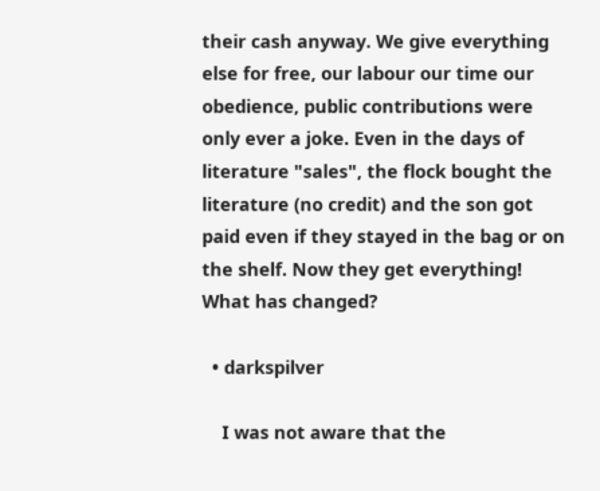their cash anyway. We give everything else for free, our labour our time our obedience, public contributions were only ever a joke. Even in the days of literature "sales", the flock bought the literature (no credit) and the son got paid even if they stayed in the bag or on the shelf. Now they get everything! What has changed?

  • darkspilver

    I was not aware that the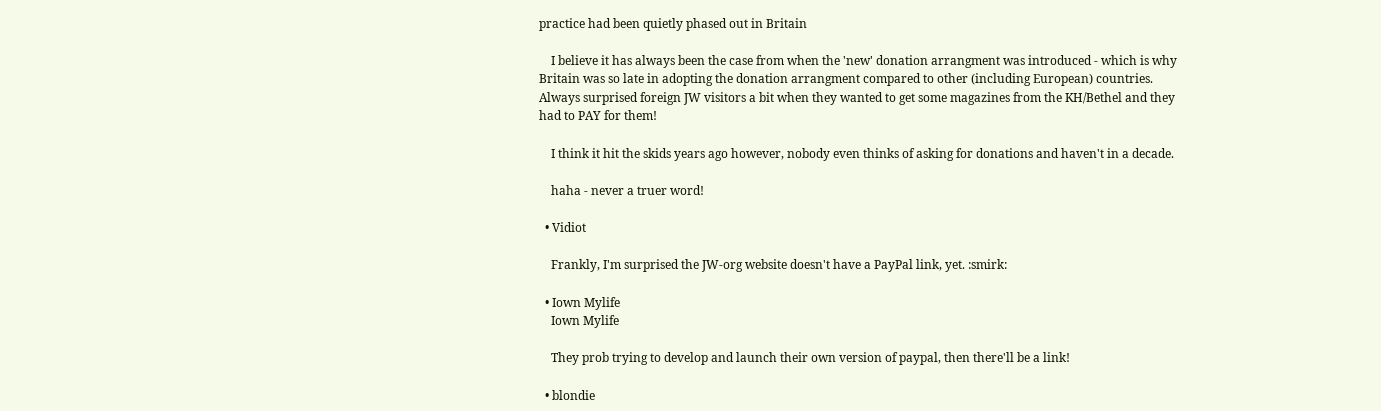practice had been quietly phased out in Britain

    I believe it has always been the case from when the 'new' donation arrangment was introduced - which is why Britain was so late in adopting the donation arrangment compared to other (including European) countries. Always surprised foreign JW visitors a bit when they wanted to get some magazines from the KH/Bethel and they had to PAY for them!

    I think it hit the skids years ago however, nobody even thinks of asking for donations and haven't in a decade.

    haha - never a truer word!

  • Vidiot

    Frankly, I'm surprised the JW-org website doesn't have a PayPal link, yet. :smirk:

  • Iown Mylife
    Iown Mylife

    They prob trying to develop and launch their own version of paypal, then there'll be a link!

  • blondie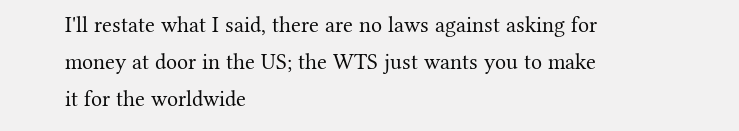I'll restate what I said, there are no laws against asking for money at door in the US; the WTS just wants you to make it for the worldwide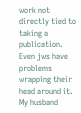work not directly tied to taking a publication. Even jws have problems wrapping their head around it. My husband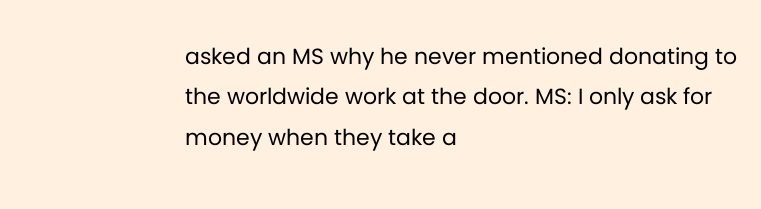asked an MS why he never mentioned donating to the worldwide work at the door. MS: I only ask for money when they take a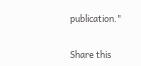publication."


Share this